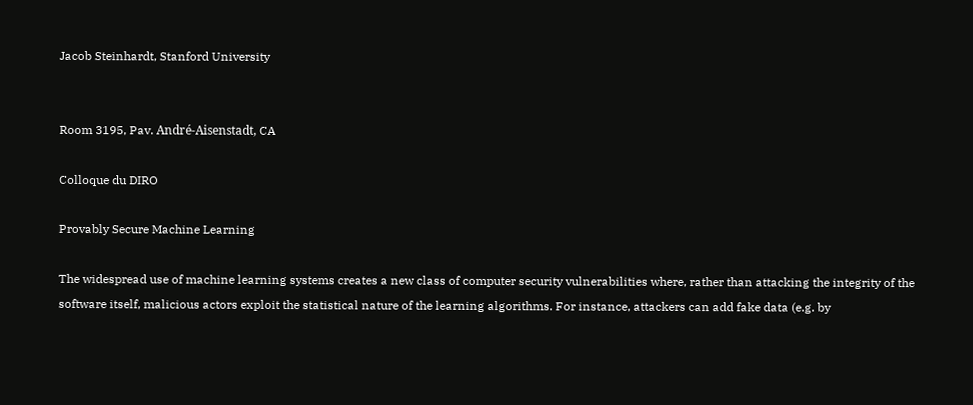Jacob Steinhardt, Stanford University


Room 3195, Pav. André-Aisenstadt, CA

Colloque du DIRO

Provably Secure Machine Learning

The widespread use of machine learning systems creates a new class of computer security vulnerabilities where, rather than attacking the integrity of the software itself, malicious actors exploit the statistical nature of the learning algorithms. For instance, attackers can add fake data (e.g. by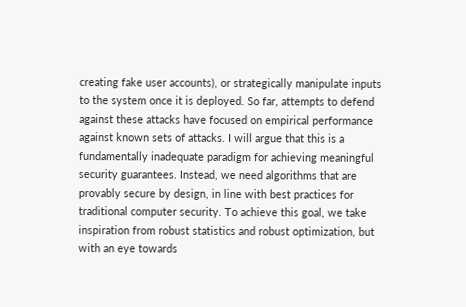creating fake user accounts), or strategically manipulate inputs to the system once it is deployed. So far, attempts to defend against these attacks have focused on empirical performance against known sets of attacks. I will argue that this is a fundamentally inadequate paradigm for achieving meaningful security guarantees. Instead, we need algorithms that are provably secure by design, in line with best practices for traditional computer security. To achieve this goal, we take inspiration from robust statistics and robust optimization, but with an eye towards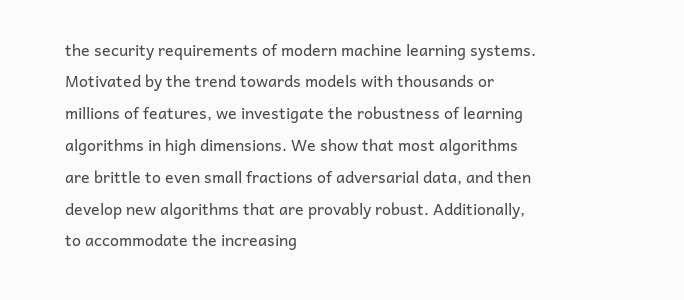the security requirements of modern machine learning systems. Motivated by the trend towards models with thousands or millions of features, we investigate the robustness of learning algorithms in high dimensions. We show that most algorithms are brittle to even small fractions of adversarial data, and then develop new algorithms that are provably robust. Additionally, to accommodate the increasing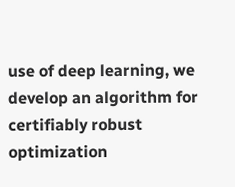use of deep learning, we develop an algorithm for certifiably robust optimization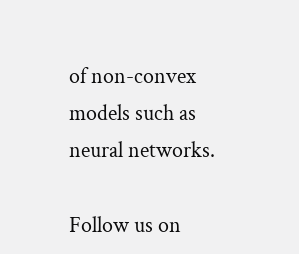of non-convex models such as neural networks.

Follow us on